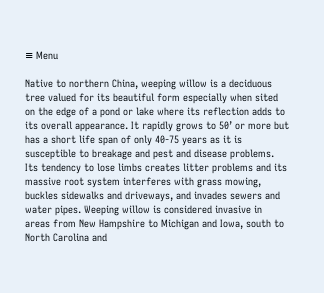≡ Menu

Native to northern China, weeping willow is a deciduous tree valued for its beautiful form especially when sited on the edge of a pond or lake where its reflection adds to its overall appearance. It rapidly grows to 50’ or more but has a short life span of only 40-75 years as it is susceptible to breakage and pest and disease problems. Its tendency to lose limbs creates litter problems and its massive root system interferes with grass mowing, buckles sidewalks and driveways, and invades sewers and water pipes. Weeping willow is considered invasive in areas from New Hampshire to Michigan and Iowa, south to North Carolina and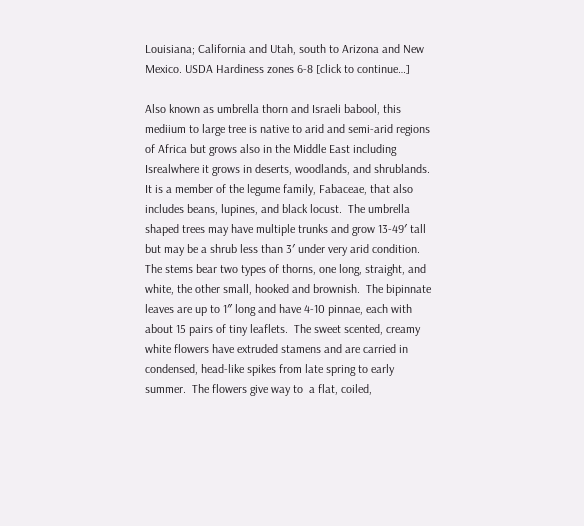Louisiana; California and Utah, south to Arizona and New Mexico. USDA Hardiness zones 6-8 [click to continue…]

Also known as umbrella thorn and Israeli babool, this mediium to large tree is native to arid and semi-arid regions of Africa but grows also in the Middle East including Isrealwhere it grows in deserts, woodlands, and shrublands.  It is a member of the legume family, Fabaceae, that also includes beans, lupines, and black locust.  The umbrella shaped trees may have multiple trunks and grow 13-49′ tall but may be a shrub less than 3′ under very arid condition.  The stems bear two types of thorns, one long, straight, and white, the other small, hooked and brownish.  The bipinnate leaves are up to 1″ long and have 4-10 pinnae, each with about 15 pairs of tiny leaflets.  The sweet scented, creamy white flowers have extruded stamens and are carried in condensed, head-like spikes from late spring to early summer.  The flowers give way to  a flat, coiled,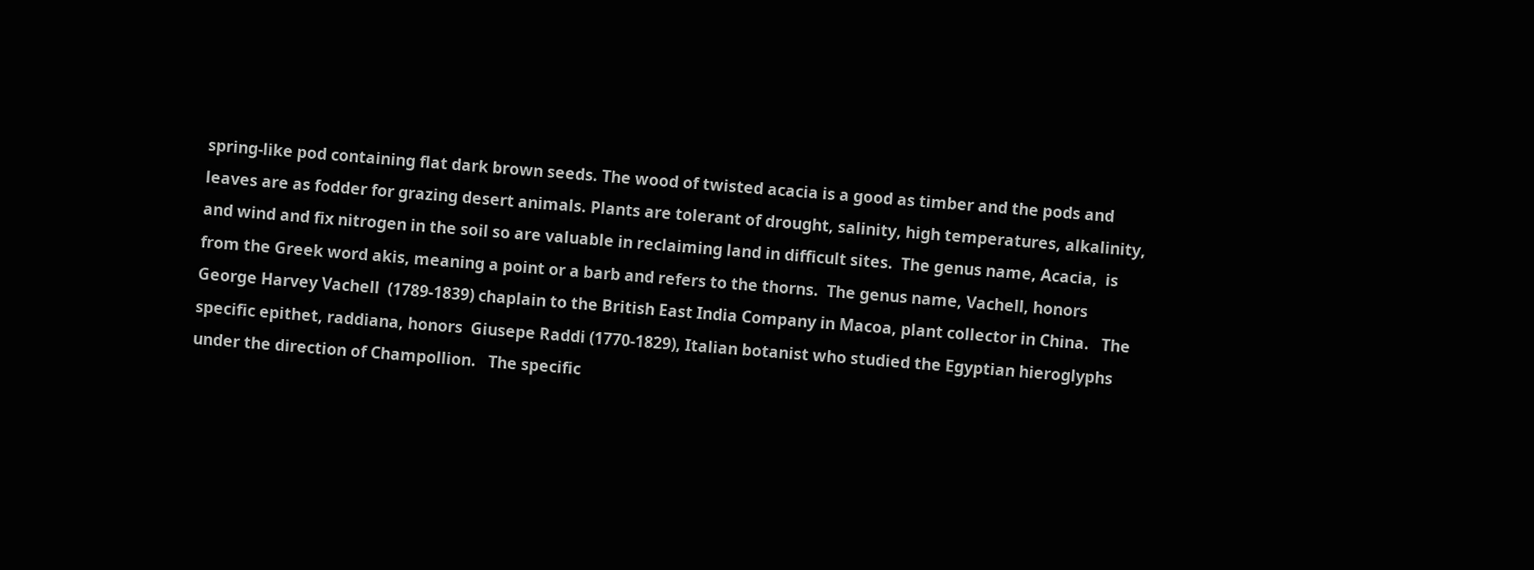spring-like pod containing flat dark brown seeds. The wood of twisted acacia is a good as timber and the pods and leaves are as fodder for grazing desert animals. Plants are tolerant of drought, salinity, high temperatures, alkalinity, and wind and fix nitrogen in the soil so are valuable in reclaiming land in difficult sites.  The genus name, Acacia,  is from the Greek word akis, meaning a point or a barb and refers to the thorns.  The genus name, Vachell, honors George Harvey Vachell  (1789-1839) chaplain to the British East India Company in Macoa, plant collector in China.   The specific epithet, raddiana, honors  Giusepe Raddi (1770-1829), Italian botanist who studied the Egyptian hieroglyphs under the direction of Champollion.   The specific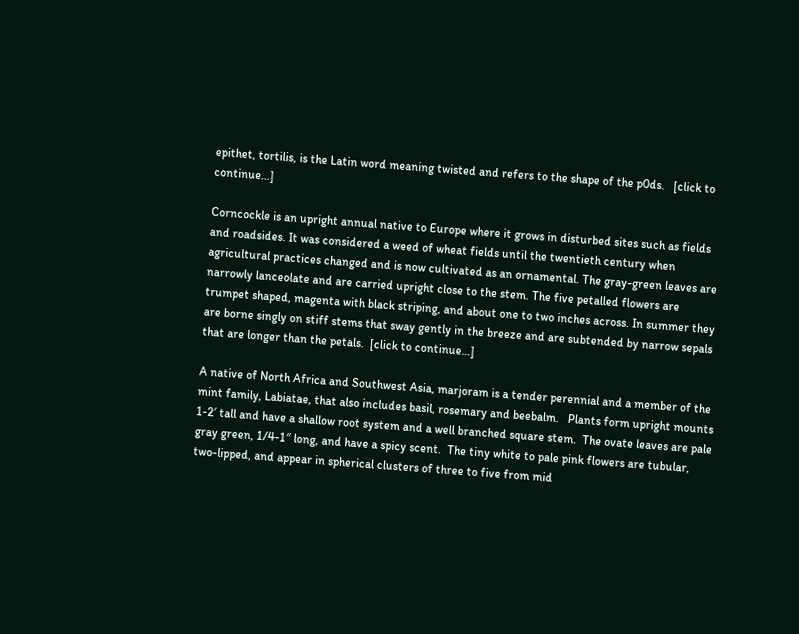epithet, tortilis, is the Latin word meaning twisted and refers to the shape of the p0ds.   [click to continue…]

Corncockle is an upright annual native to Europe where it grows in disturbed sites such as fields and roadsides. It was considered a weed of wheat fields until the twentieth century when agricultural practices changed and is now cultivated as an ornamental. The gray-green leaves are narrowly lanceolate and are carried upright close to the stem. The five petalled flowers are trumpet shaped, magenta with black striping, and about one to two inches across. In summer they are borne singly on stiff stems that sway gently in the breeze and are subtended by narrow sepals that are longer than the petals.  [click to continue…]

A native of North Africa and Southwest Asia, marjoram is a tender perennial and a member of the mint family, Labiatae, that also includes basil, rosemary and beebalm.   Plants form upright mounts 1-2′ tall and have a shallow root system and a well branched square stem.  The ovate leaves are pale gray green, 1/4-1″ long, and have a spicy scent.  The tiny white to pale pink flowers are tubular, two-lipped, and appear in spherical clusters of three to five from mid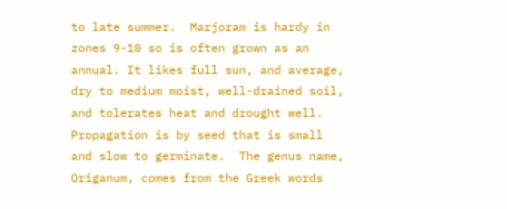to late summer.  Marjoram is hardy in zones 9-10 so is often grown as an annual. It likes full sun, and average, dry to medium moist, well-drained soil, and tolerates heat and drought well. Propagation is by seed that is small and slow to germinate.  The genus name, Origanum, comes from the Greek words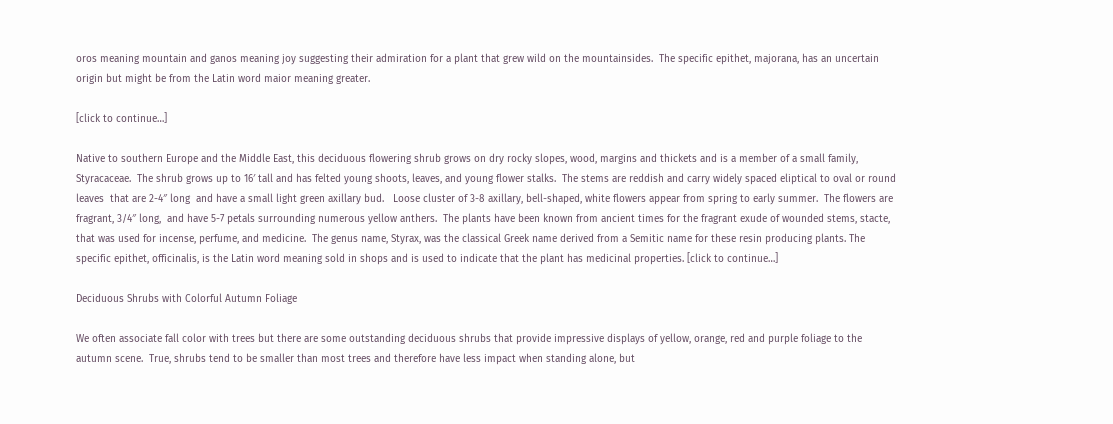oros meaning mountain and ganos meaning joy suggesting their admiration for a plant that grew wild on the mountainsides.  The specific epithet, majorana, has an uncertain origin but might be from the Latin word maior meaning greater.

[click to continue…]

Native to southern Europe and the Middle East, this deciduous flowering shrub grows on dry rocky slopes, wood, margins and thickets and is a member of a small family,  Styracaceae.  The shrub grows up to 16′ tall and has felted young shoots, leaves, and young flower stalks.  The stems are reddish and carry widely spaced eliptical to oval or round leaves  that are 2-4″ long  and have a small light green axillary bud.   Loose cluster of 3-8 axillary, bell-shaped, white flowers appear from spring to early summer.  The flowers are fragrant, 3/4″ long,  and have 5-7 petals surrounding numerous yellow anthers.  The plants have been known from ancient times for the fragrant exude of wounded stems, stacte,  that was used for incense, perfume, and medicine.  The genus name, Styrax, was the classical Greek name derived from a Semitic name for these resin producing plants. The specific epithet, officinalis, is the Latin word meaning sold in shops and is used to indicate that the plant has medicinal properties. [click to continue…]

Deciduous Shrubs with Colorful Autumn Foliage

We often associate fall color with trees but there are some outstanding deciduous shrubs that provide impressive displays of yellow, orange, red and purple foliage to the autumn scene.  True, shrubs tend to be smaller than most trees and therefore have less impact when standing alone, but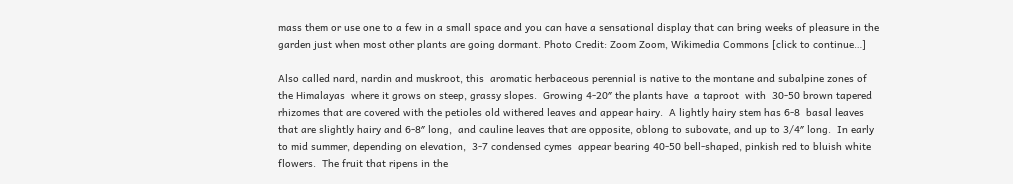mass them or use one to a few in a small space and you can have a sensational display that can bring weeks of pleasure in the garden just when most other plants are going dormant. Photo Credit: Zoom Zoom, Wikimedia Commons [click to continue…]

Also called nard, nardin and muskroot, this  aromatic herbaceous perennial is native to the montane and subalpine zones of the Himalayas  where it grows on steep, grassy slopes.  Growing 4-20″ the plants have  a taproot  with  30-50 brown tapered rhizomes that are covered with the petioles old withered leaves and appear hairy.  A lightly hairy stem has 6-8  basal leaves that are slightly hairy and 6-8″ long,  and cauline leaves that are opposite, oblong to subovate, and up to 3/4″ long.  In early to mid summer, depending on elevation,  3-7 condensed cymes  appear bearing 40-50 bell-shaped, pinkish red to bluish white flowers.  The fruit that ripens in the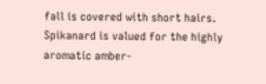fall is covered with short hairs.  Spikanard is valued for the highly aromatic amber-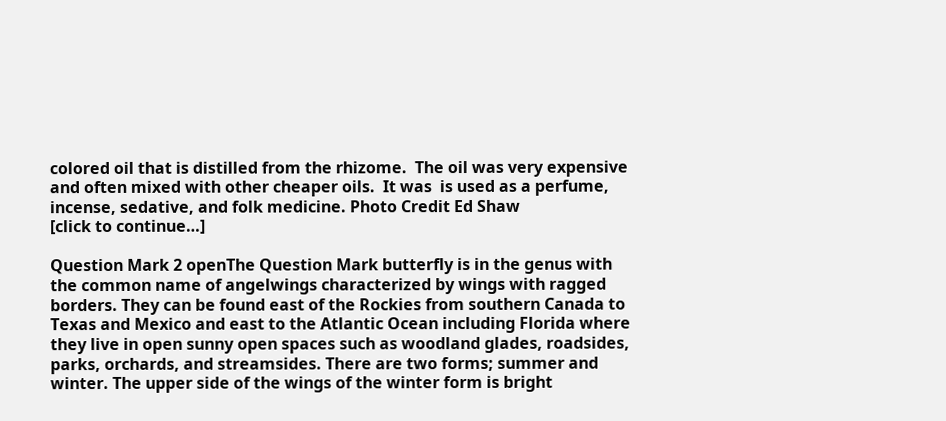colored oil that is distilled from the rhizome.  The oil was very expensive and often mixed with other cheaper oils.  It was  is used as a perfume, incense, sedative, and folk medicine. Photo Credit Ed Shaw
[click to continue…]

Question Mark 2 openThe Question Mark butterfly is in the genus with the common name of angelwings characterized by wings with ragged borders. They can be found east of the Rockies from southern Canada to Texas and Mexico and east to the Atlantic Ocean including Florida where they live in open sunny open spaces such as woodland glades, roadsides, parks, orchards, and streamsides. There are two forms; summer and winter. The upper side of the wings of the winter form is bright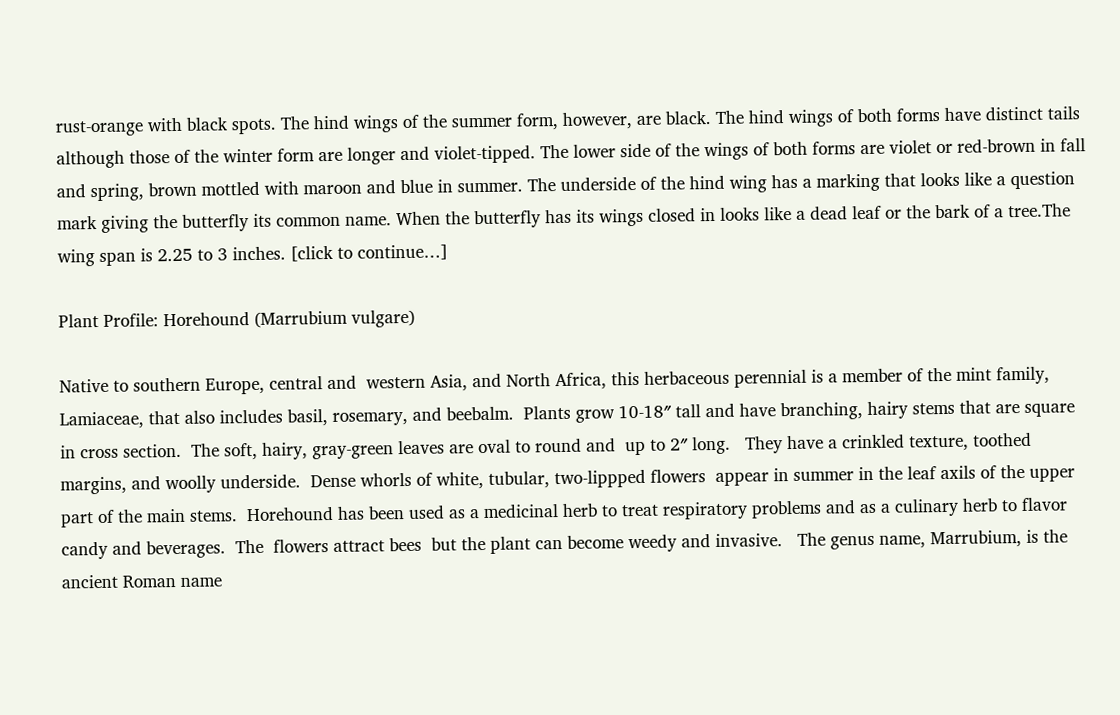rust-orange with black spots. The hind wings of the summer form, however, are black. The hind wings of both forms have distinct tails although those of the winter form are longer and violet-tipped. The lower side of the wings of both forms are violet or red-brown in fall and spring, brown mottled with maroon and blue in summer. The underside of the hind wing has a marking that looks like a question mark giving the butterfly its common name. When the butterfly has its wings closed in looks like a dead leaf or the bark of a tree.The wing span is 2.25 to 3 inches. [click to continue…]

Plant Profile: Horehound (Marrubium vulgare)

Native to southern Europe, central and  western Asia, and North Africa, this herbaceous perennial is a member of the mint family, Lamiaceae, that also includes basil, rosemary, and beebalm.  Plants grow 10-18″ tall and have branching, hairy stems that are square in cross section.  The soft, hairy, gray-green leaves are oval to round and  up to 2″ long.   They have a crinkled texture, toothed margins, and woolly underside.  Dense whorls of white, tubular, two-lippped flowers  appear in summer in the leaf axils of the upper part of the main stems.  Horehound has been used as a medicinal herb to treat respiratory problems and as a culinary herb to flavor candy and beverages.  The  flowers attract bees  but the plant can become weedy and invasive.   The genus name, Marrubium, is the ancient Roman name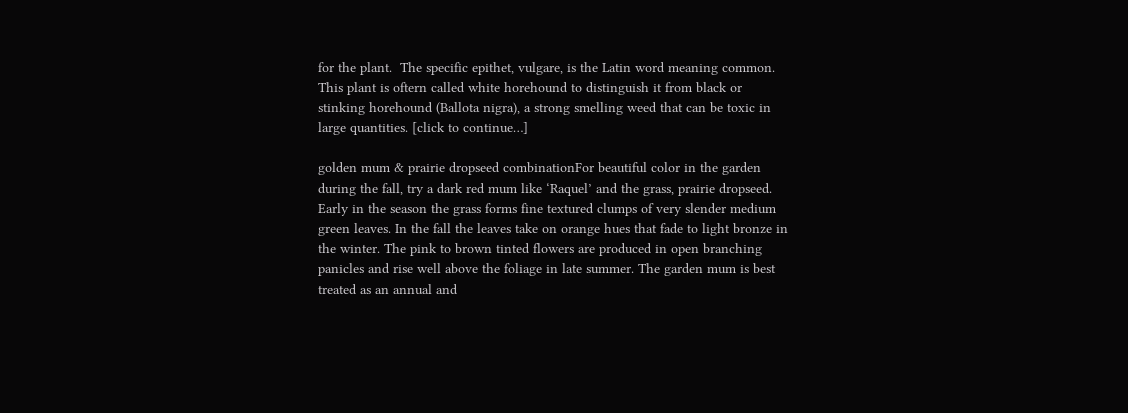for the plant.  The specific epithet, vulgare, is the Latin word meaning common.  This plant is oftern called white horehound to distinguish it from black or stinking horehound (Ballota nigra), a strong smelling weed that can be toxic in large quantities. [click to continue…]

golden mum & prairie dropseed combinationFor beautiful color in the garden during the fall, try a dark red mum like ‘Raquel’ and the grass, prairie dropseed. Early in the season the grass forms fine textured clumps of very slender medium green leaves. In the fall the leaves take on orange hues that fade to light bronze in the winter. The pink to brown tinted flowers are produced in open branching panicles and rise well above the foliage in late summer. The garden mum is best treated as an annual and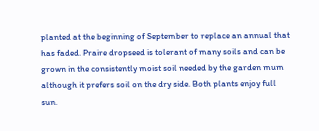planted at the beginning of September to replace an annual that has faded. Praire dropseed is tolerant of many soils and can be grown in the consistently moist soil needed by the garden mum although it prefers soil on the dry side. Both plants enjoy full sun.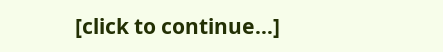[click to continue…]